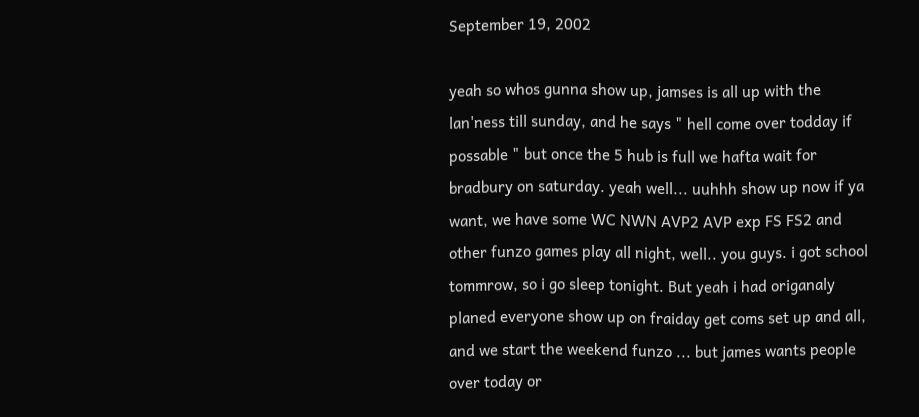September 19, 2002

yeah so whos gunna show up, jamses is all up with the lan'ness till sunday, and he says " hell come over todday if possable " but once the 5 hub is full we hafta wait for bradbury on saturday. yeah well... uuhhh show up now if ya want, we have some WC NWN AVP2 AVP exp FS FS2 and other funzo games play all night, well.. you guys. i got school tommrow, so i go sleep tonight. But yeah i had origanaly planed everyone show up on fraiday get coms set up and all, and we start the weekend funzo ... but james wants people over today or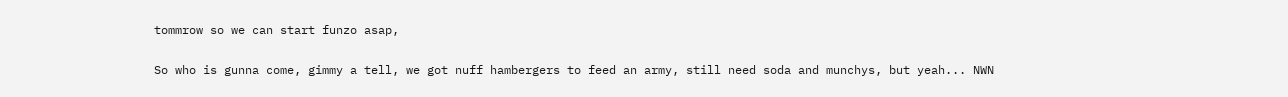tommrow so we can start funzo asap,

So who is gunna come, gimmy a tell, we got nuff hambergers to feed an army, still need soda and munchys, but yeah... NWN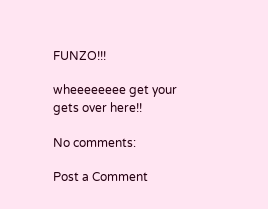FUNZO!!!

wheeeeeeee get your gets over here!!

No comments:

Post a Comment